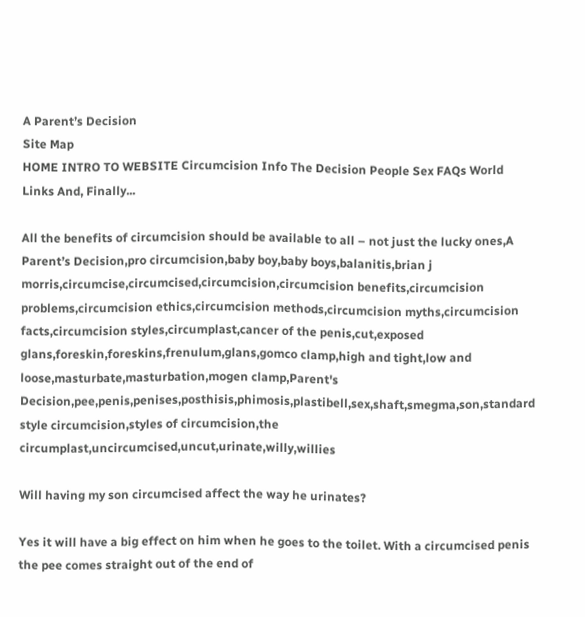A Parent’s Decision
Site Map
HOME INTRO TO WEBSITE Circumcision Info The Decision People Sex FAQs World Links And, Finally...

All the benefits of circumcision should be available to all – not just the lucky ones,A Parent’s Decision,pro circumcision,baby boy,baby boys,balanitis,brian j morris,circumcise,circumcised,circumcision,circumcision benefits,circumcision problems,circumcision ethics,circumcision methods,circumcision myths,circumcision facts,circumcision styles,circumplast,cancer of the penis,cut,exposed glans,foreskin,foreskins,frenulum,glans,gomco clamp,high and tight,low and loose,masturbate,masturbation,mogen clamp,Parent's Decision,pee,penis,penises,posthisis,phimosis,plastibell,sex,shaft,smegma,son,standard style circumcision,styles of circumcision,the circumplast,uncircumcised,uncut,urinate,willy,willies

Will having my son circumcised affect the way he urinates?

Yes it will have a big effect on him when he goes to the toilet. With a circumcised penis the pee comes straight out of the end of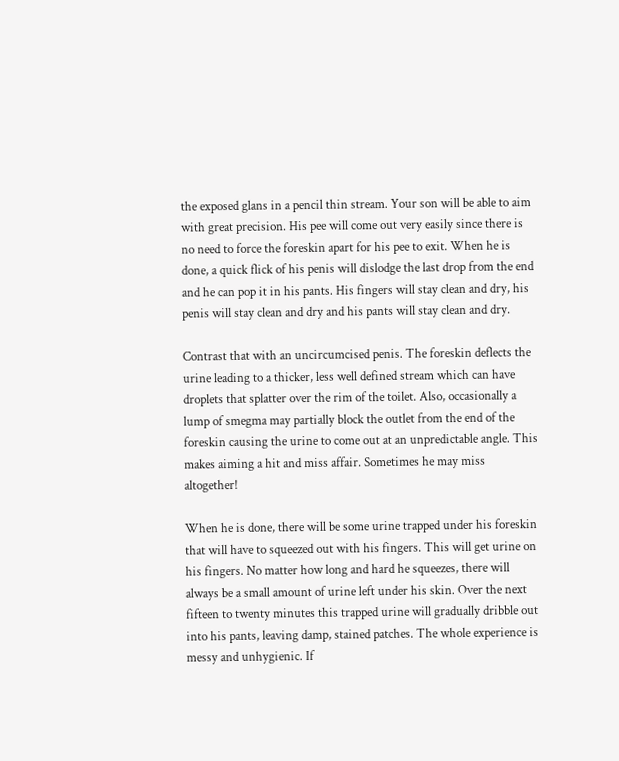the exposed glans in a pencil thin stream. Your son will be able to aim with great precision. His pee will come out very easily since there is no need to force the foreskin apart for his pee to exit. When he is done, a quick flick of his penis will dislodge the last drop from the end and he can pop it in his pants. His fingers will stay clean and dry, his penis will stay clean and dry and his pants will stay clean and dry.

Contrast that with an uncircumcised penis. The foreskin deflects the urine leading to a thicker, less well defined stream which can have droplets that splatter over the rim of the toilet. Also, occasionally a lump of smegma may partially block the outlet from the end of the foreskin causing the urine to come out at an unpredictable angle. This makes aiming a hit and miss affair. Sometimes he may miss altogether!

When he is done, there will be some urine trapped under his foreskin that will have to squeezed out with his fingers. This will get urine on his fingers. No matter how long and hard he squeezes, there will always be a small amount of urine left under his skin. Over the next fifteen to twenty minutes this trapped urine will gradually dribble out into his pants, leaving damp, stained patches. The whole experience is messy and unhygienic. If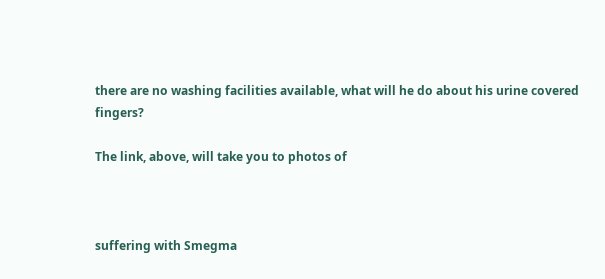there are no washing facilities available, what will he do about his urine covered fingers?

The link, above, will take you to photos of



suffering with Smegma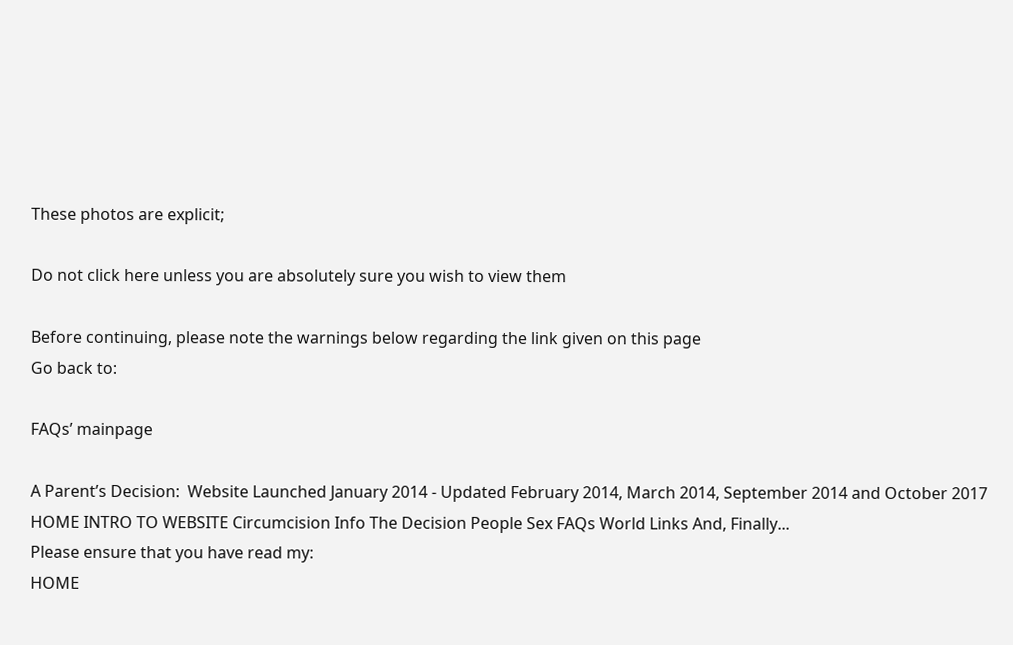These photos are explicit;

Do not click here unless you are absolutely sure you wish to view them

Before continuing, please note the warnings below regarding the link given on this page
Go back to:

FAQs’ mainpage

A Parent’s Decision:  Website Launched January 2014 - Updated February 2014, March 2014, September 2014 and October 2017
HOME INTRO TO WEBSITE Circumcision Info The Decision People Sex FAQs World Links And, Finally...
Please ensure that you have read my:
HOME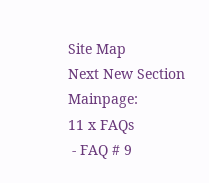Site Map
Next New Section Mainpage:
11 x FAQs
 - FAQ # 9